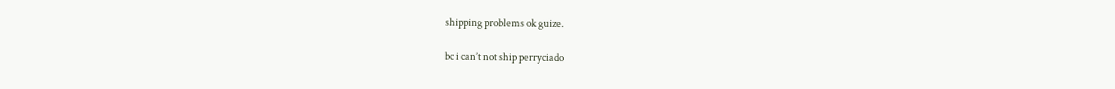shipping problems ok guize.

bc i can’t not ship perryciado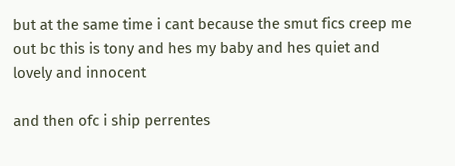but at the same time i cant because the smut fics creep me out bc this is tony and hes my baby and hes quiet and lovely and innocent

and then ofc i ship perrentes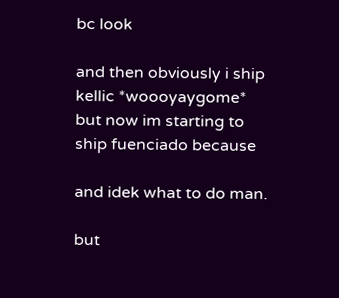bc look

and then obviously i ship kellic *woooyaygome* but now im starting to ship fuenciado because

and idek what to do man.

but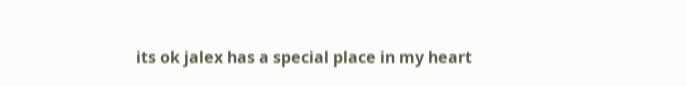its ok jalex has a special place in my heart